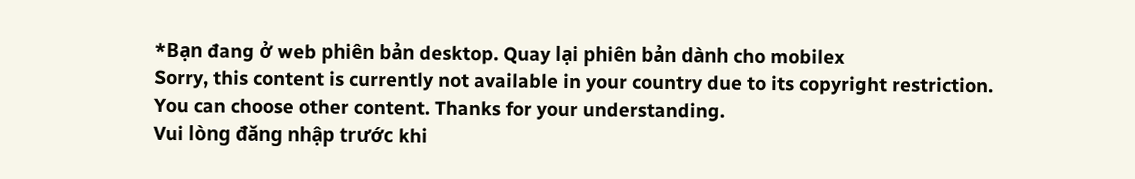*Bạn đang ở web phiên bản desktop. Quay lại phiên bản dành cho mobilex
Sorry, this content is currently not available in your country due to its copyright restriction.
You can choose other content. Thanks for your understanding.
Vui lòng đăng nhập trước khi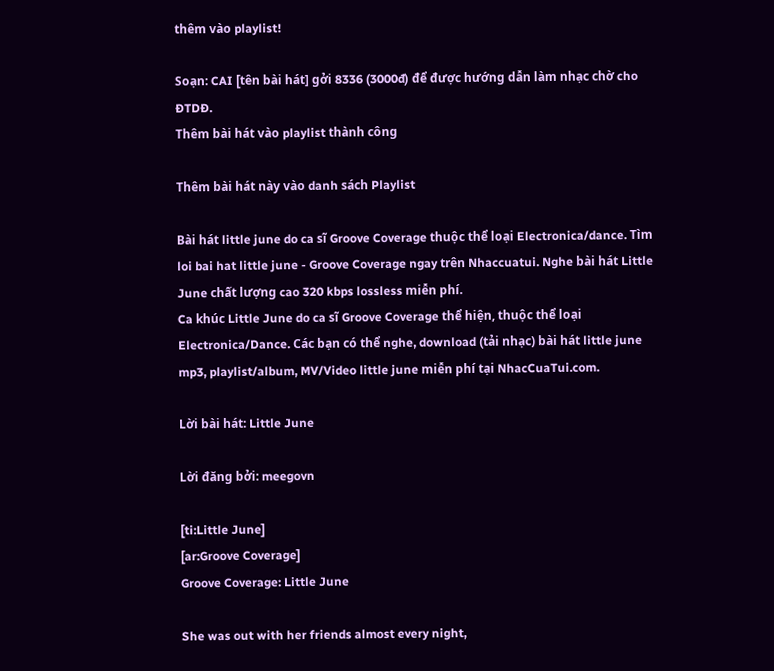thêm vào playlist!

Soạn: CAI [tên bài hát] gởi 8336 (3000đ) để được hướng dẫn làm nhạc chờ cho ĐTDĐ.
Thêm bài hát vào playlist thành công

Thêm bài hát này vào danh sách Playlist

Bài hát little june do ca sĩ Groove Coverage thuộc thể loại Electronica/dance. Tìm loi bai hat little june - Groove Coverage ngay trên Nhaccuatui. Nghe bài hát Little June chất lượng cao 320 kbps lossless miễn phí.
Ca khúc Little June do ca sĩ Groove Coverage thể hiện, thuộc thể loại Electronica/Dance. Các bạn có thể nghe, download (tải nhạc) bài hát little june mp3, playlist/album, MV/Video little june miễn phí tại NhacCuaTui.com.

Lời bài hát: Little June

Lời đăng bởi: meegovn

[ti:Little June]
[ar:Groove Coverage]
Groove Coverage: Little June

She was out with her friends almost every night,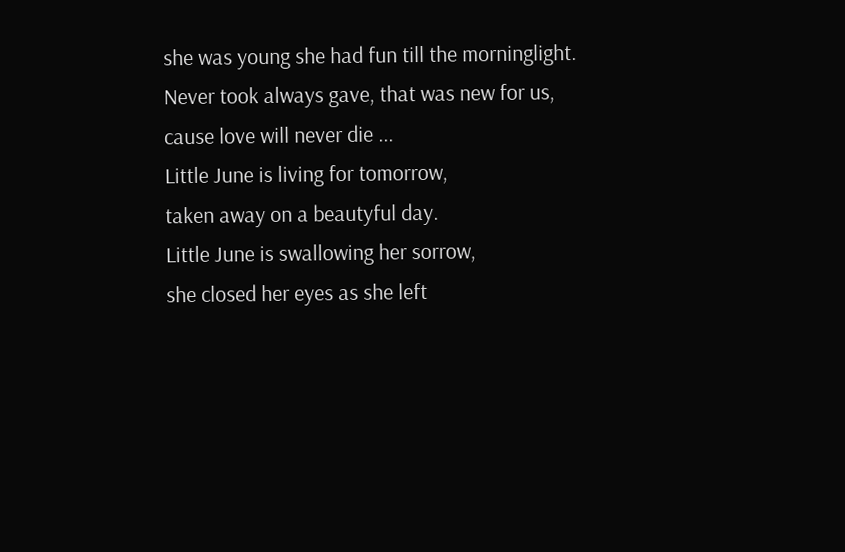she was young she had fun till the morninglight.
Never took always gave, that was new for us,
cause love will never die ...
Little June is living for tomorrow,
taken away on a beautyful day.
Little June is swallowing her sorrow,
she closed her eyes as she left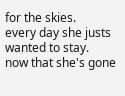for the skies.
every day she justs wanted to stay.
now that she's gone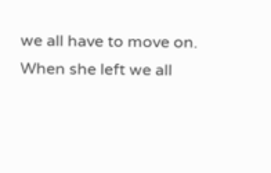we all have to move on.
When she left we all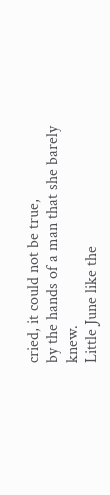cried, it could not be true,
by the hands of a man that she barely knew.
Little June like the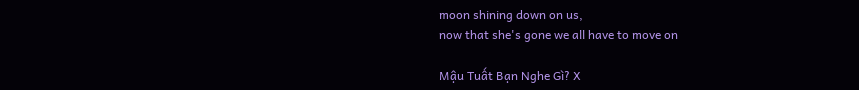moon shining down on us,
now that she's gone we all have to move on

Mậu Tuất Bạn Nghe Gì? X